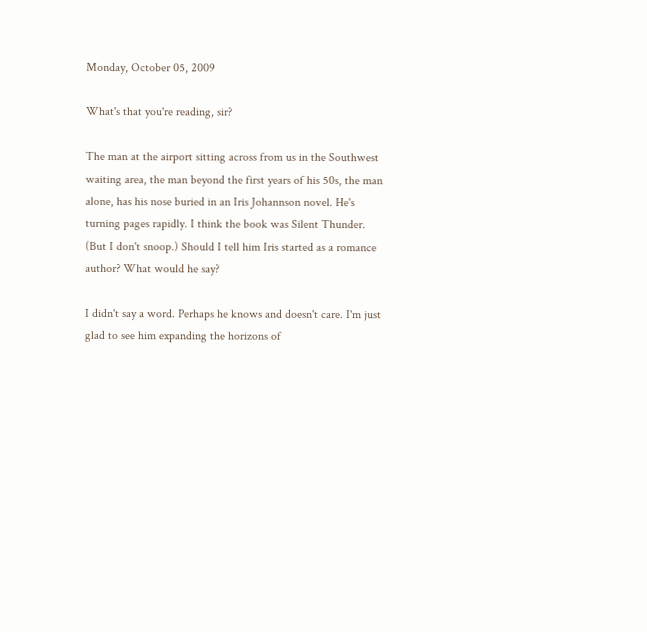Monday, October 05, 2009

What's that you're reading, sir?

The man at the airport sitting across from us in the Southwest waiting area, the man beyond the first years of his 50s, the man alone, has his nose buried in an Iris Johannson novel. He's turning pages rapidly. I think the book was Silent Thunder. (But I don't snoop.) Should I tell him Iris started as a romance author? What would he say?

I didn't say a word. Perhaps he knows and doesn't care. I'm just glad to see him expanding the horizons of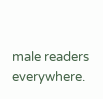male readers everywhere.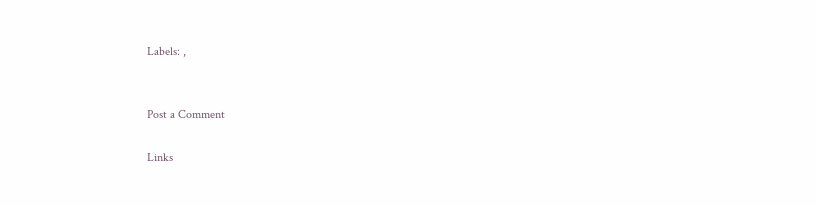Labels: ,


Post a Comment

Links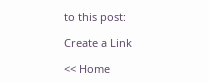to this post:

Create a Link

<< Home